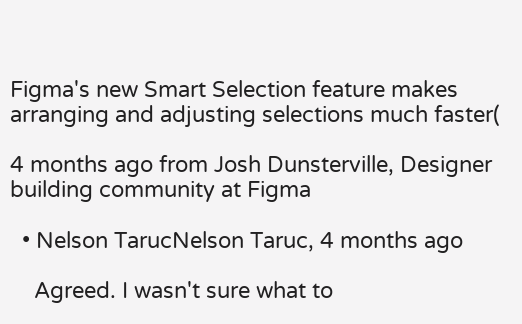Figma's new Smart Selection feature makes arranging and adjusting selections much faster(

4 months ago from Josh Dunsterville, Designer building community at Figma

  • Nelson TarucNelson Taruc, 4 months ago

    Agreed. I wasn't sure what to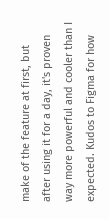make of the feature at first, but after using it for a day, it's proven way more powerful and cooler than I expected. Kudos to Figma for how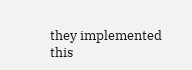they implemented this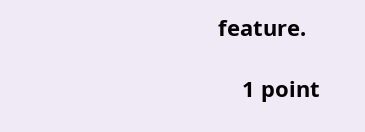feature.

    1 point